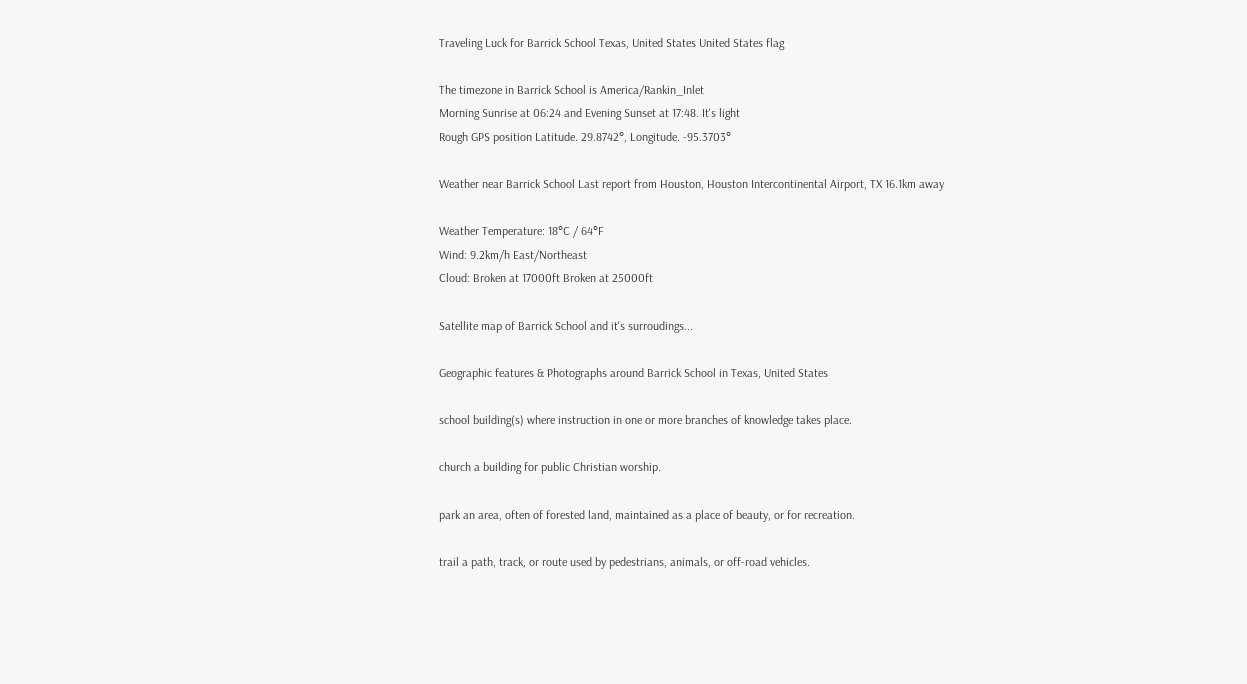Traveling Luck for Barrick School Texas, United States United States flag

The timezone in Barrick School is America/Rankin_Inlet
Morning Sunrise at 06:24 and Evening Sunset at 17:48. It's light
Rough GPS position Latitude. 29.8742°, Longitude. -95.3703°

Weather near Barrick School Last report from Houston, Houston Intercontinental Airport, TX 16.1km away

Weather Temperature: 18°C / 64°F
Wind: 9.2km/h East/Northeast
Cloud: Broken at 17000ft Broken at 25000ft

Satellite map of Barrick School and it's surroudings...

Geographic features & Photographs around Barrick School in Texas, United States

school building(s) where instruction in one or more branches of knowledge takes place.

church a building for public Christian worship.

park an area, often of forested land, maintained as a place of beauty, or for recreation.

trail a path, track, or route used by pedestrians, animals, or off-road vehicles.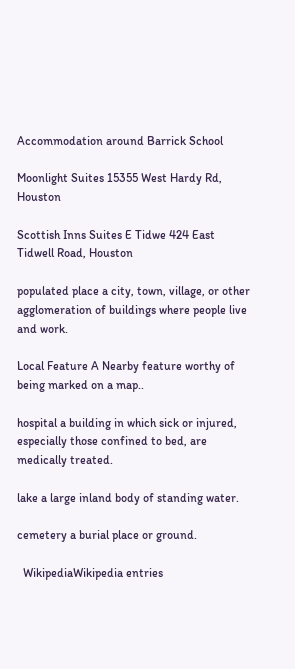Accommodation around Barrick School

Moonlight Suites 15355 West Hardy Rd, Houston

Scottish Inns Suites E Tidwe 424 East Tidwell Road, Houston

populated place a city, town, village, or other agglomeration of buildings where people live and work.

Local Feature A Nearby feature worthy of being marked on a map..

hospital a building in which sick or injured, especially those confined to bed, are medically treated.

lake a large inland body of standing water.

cemetery a burial place or ground.

  WikipediaWikipedia entries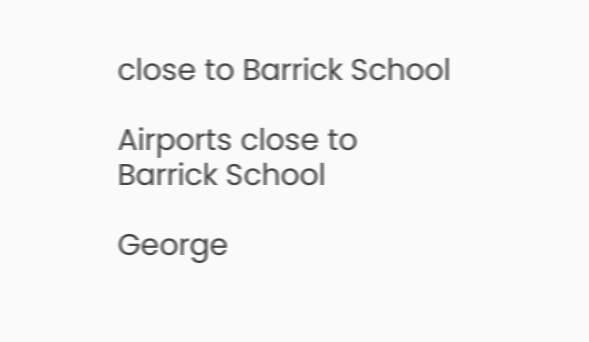close to Barrick School

Airports close to Barrick School

George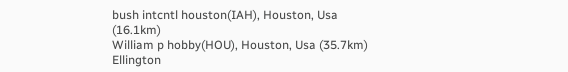bush intcntl houston(IAH), Houston, Usa (16.1km)
William p hobby(HOU), Houston, Usa (35.7km)
Ellington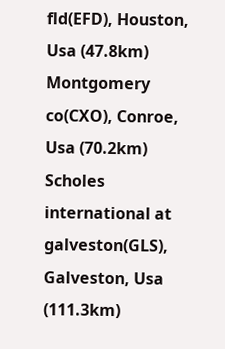fld(EFD), Houston, Usa (47.8km)
Montgomery co(CXO), Conroe, Usa (70.2km)
Scholes international at galveston(GLS), Galveston, Usa (111.3km)